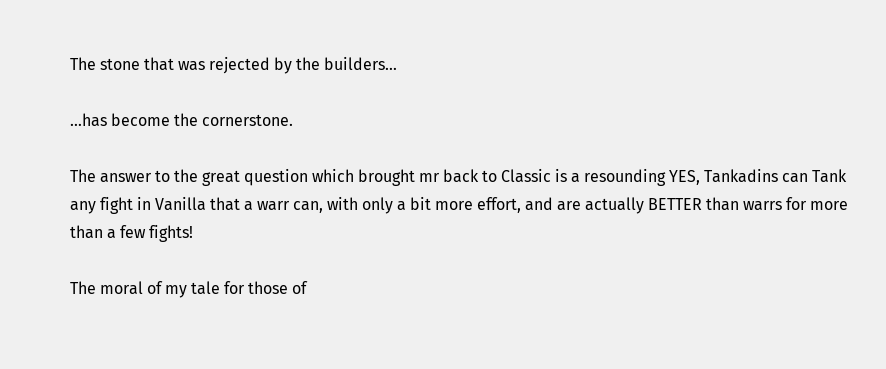The stone that was rejected by the builders…

…has become the cornerstone.

The answer to the great question which brought mr back to Classic is a resounding YES, Tankadins can Tank any fight in Vanilla that a warr can, with only a bit more effort, and are actually BETTER than warrs for more than a few fights!

The moral of my tale for those of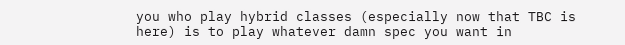you who play hybrid classes (especially now that TBC is here) is to play whatever damn spec you want in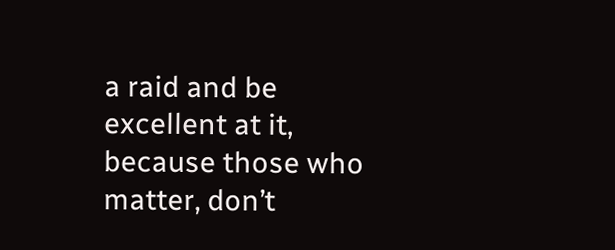a raid and be excellent at it, because those who matter, don’t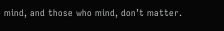mind, and those who mind, don’t matter.